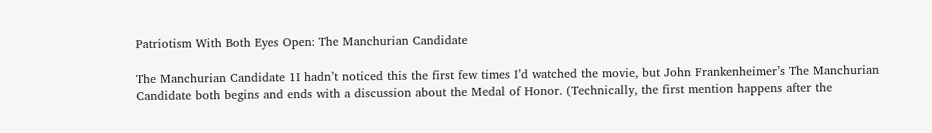Patriotism With Both Eyes Open: The Manchurian Candidate

The Manchurian Candidate 1I hadn’t noticed this the first few times I’d watched the movie, but John Frankenheimer’s The Manchurian Candidate both begins and ends with a discussion about the Medal of Honor. (Technically, the first mention happens after the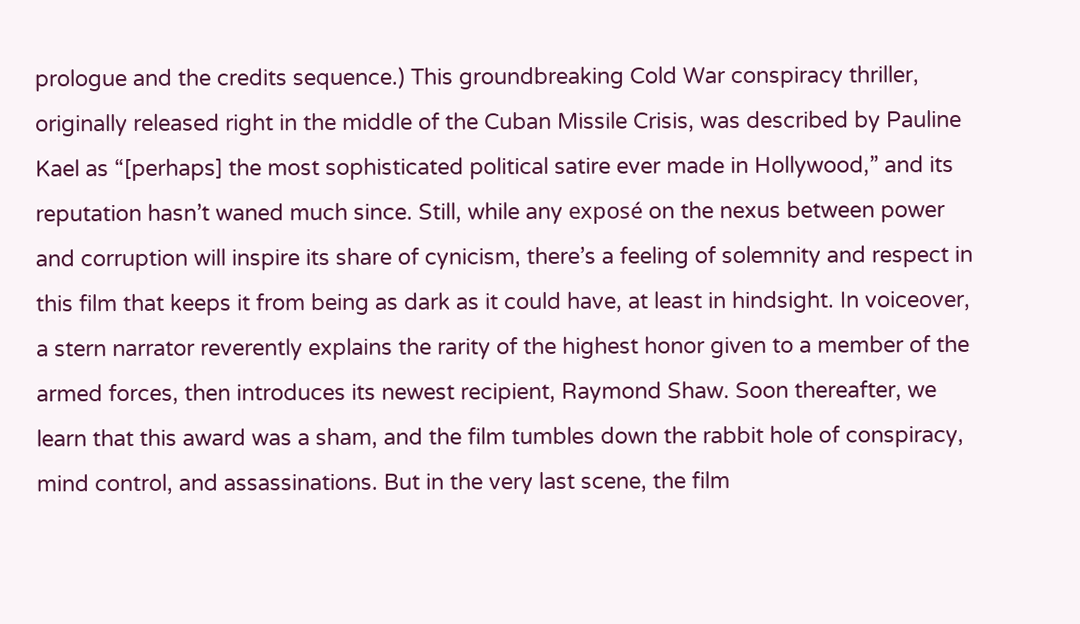prologue and the credits sequence.) This groundbreaking Cold War conspiracy thriller, originally released right in the middle of the Cuban Missile Crisis, was described by Pauline Kael as “[perhaps] the most sophisticated political satire ever made in Hollywood,” and its reputation hasn’t waned much since. Still, while any exposé on the nexus between power and corruption will inspire its share of cynicism, there’s a feeling of solemnity and respect in this film that keeps it from being as dark as it could have, at least in hindsight. In voiceover, a stern narrator reverently explains the rarity of the highest honor given to a member of the armed forces, then introduces its newest recipient, Raymond Shaw. Soon thereafter, we learn that this award was a sham, and the film tumbles down the rabbit hole of conspiracy, mind control, and assassinations. But in the very last scene, the film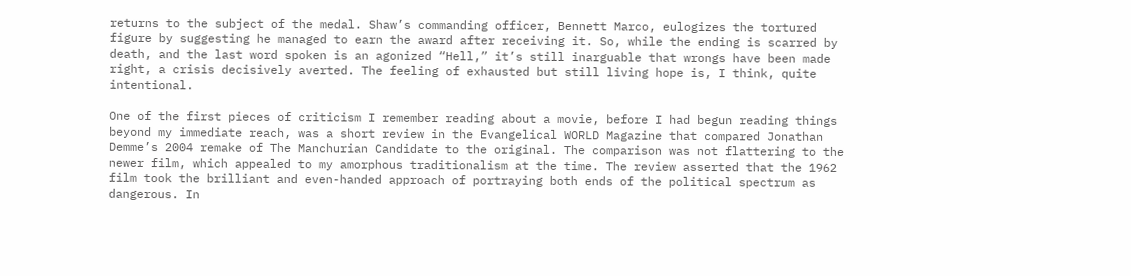returns to the subject of the medal. Shaw’s commanding officer, Bennett Marco, eulogizes the tortured figure by suggesting he managed to earn the award after receiving it. So, while the ending is scarred by death, and the last word spoken is an agonized “Hell,” it’s still inarguable that wrongs have been made right, a crisis decisively averted. The feeling of exhausted but still living hope is, I think, quite intentional.

One of the first pieces of criticism I remember reading about a movie, before I had begun reading things beyond my immediate reach, was a short review in the Evangelical WORLD Magazine that compared Jonathan Demme’s 2004 remake of The Manchurian Candidate to the original. The comparison was not flattering to the newer film, which appealed to my amorphous traditionalism at the time. The review asserted that the 1962 film took the brilliant and even-handed approach of portraying both ends of the political spectrum as dangerous. In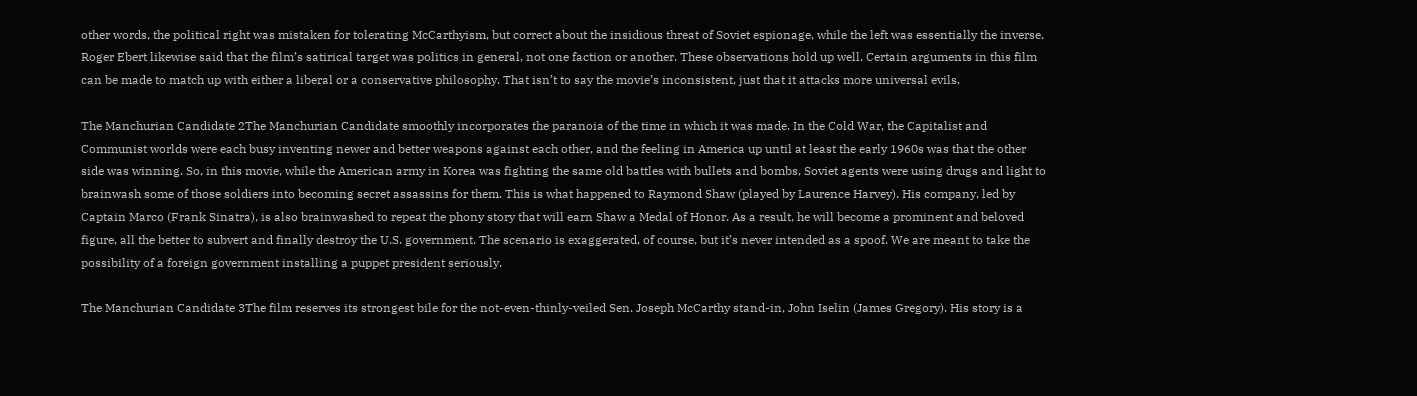other words, the political right was mistaken for tolerating McCarthyism, but correct about the insidious threat of Soviet espionage, while the left was essentially the inverse. Roger Ebert likewise said that the film’s satirical target was politics in general, not one faction or another. These observations hold up well. Certain arguments in this film can be made to match up with either a liberal or a conservative philosophy. That isn’t to say the movie’s inconsistent, just that it attacks more universal evils.

The Manchurian Candidate 2The Manchurian Candidate smoothly incorporates the paranoia of the time in which it was made. In the Cold War, the Capitalist and Communist worlds were each busy inventing newer and better weapons against each other, and the feeling in America up until at least the early 1960s was that the other side was winning. So, in this movie, while the American army in Korea was fighting the same old battles with bullets and bombs, Soviet agents were using drugs and light to brainwash some of those soldiers into becoming secret assassins for them. This is what happened to Raymond Shaw (played by Laurence Harvey). His company, led by Captain Marco (Frank Sinatra), is also brainwashed to repeat the phony story that will earn Shaw a Medal of Honor. As a result, he will become a prominent and beloved figure, all the better to subvert and finally destroy the U.S. government. The scenario is exaggerated, of course, but it’s never intended as a spoof. We are meant to take the possibility of a foreign government installing a puppet president seriously.

The Manchurian Candidate 3The film reserves its strongest bile for the not-even-thinly-veiled Sen. Joseph McCarthy stand-in, John Iselin (James Gregory). His story is a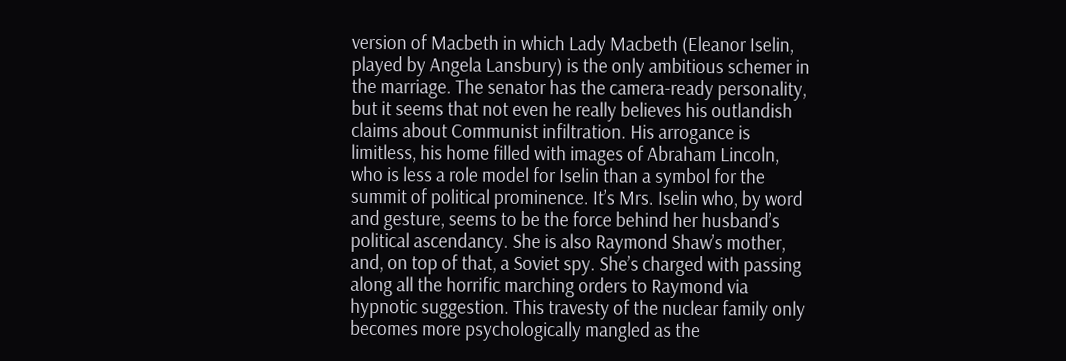version of Macbeth in which Lady Macbeth (Eleanor Iselin, played by Angela Lansbury) is the only ambitious schemer in the marriage. The senator has the camera-ready personality, but it seems that not even he really believes his outlandish claims about Communist infiltration. His arrogance is limitless, his home filled with images of Abraham Lincoln, who is less a role model for Iselin than a symbol for the summit of political prominence. It’s Mrs. Iselin who, by word and gesture, seems to be the force behind her husband’s political ascendancy. She is also Raymond Shaw’s mother, and, on top of that, a Soviet spy. She’s charged with passing along all the horrific marching orders to Raymond via hypnotic suggestion. This travesty of the nuclear family only becomes more psychologically mangled as the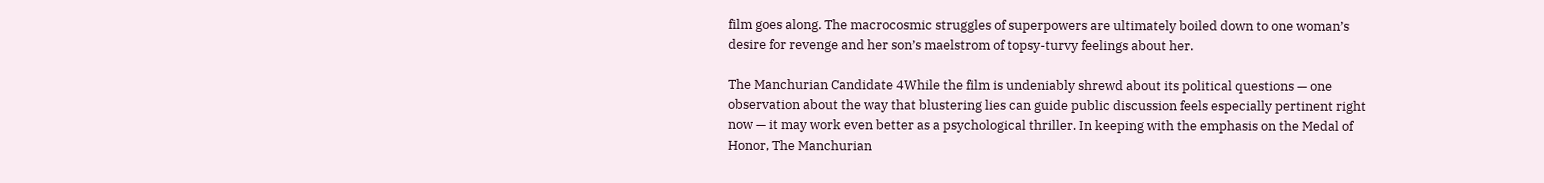film goes along. The macrocosmic struggles of superpowers are ultimately boiled down to one woman’s desire for revenge and her son’s maelstrom of topsy-turvy feelings about her.

The Manchurian Candidate 4While the film is undeniably shrewd about its political questions — one observation about the way that blustering lies can guide public discussion feels especially pertinent right now — it may work even better as a psychological thriller. In keeping with the emphasis on the Medal of Honor, The Manchurian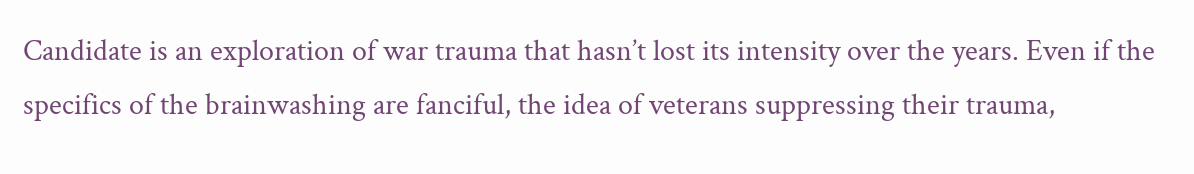Candidate is an exploration of war trauma that hasn’t lost its intensity over the years. Even if the specifics of the brainwashing are fanciful, the idea of veterans suppressing their trauma,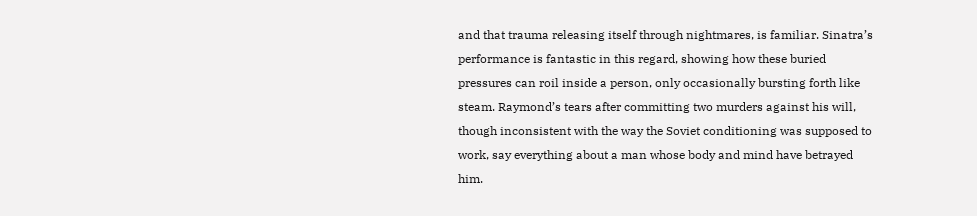and that trauma releasing itself through nightmares, is familiar. Sinatra’s performance is fantastic in this regard, showing how these buried pressures can roil inside a person, only occasionally bursting forth like steam. Raymond’s tears after committing two murders against his will, though inconsistent with the way the Soviet conditioning was supposed to work, say everything about a man whose body and mind have betrayed him.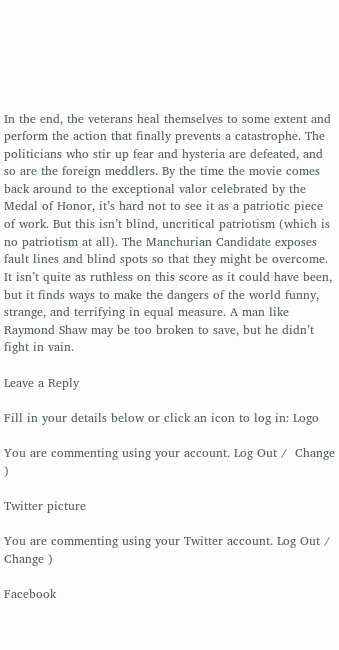In the end, the veterans heal themselves to some extent and perform the action that finally prevents a catastrophe. The politicians who stir up fear and hysteria are defeated, and so are the foreign meddlers. By the time the movie comes back around to the exceptional valor celebrated by the Medal of Honor, it’s hard not to see it as a patriotic piece of work. But this isn’t blind, uncritical patriotism (which is no patriotism at all). The Manchurian Candidate exposes fault lines and blind spots so that they might be overcome. It isn’t quite as ruthless on this score as it could have been, but it finds ways to make the dangers of the world funny, strange, and terrifying in equal measure. A man like Raymond Shaw may be too broken to save, but he didn’t fight in vain.

Leave a Reply

Fill in your details below or click an icon to log in: Logo

You are commenting using your account. Log Out /  Change )

Twitter picture

You are commenting using your Twitter account. Log Out /  Change )

Facebook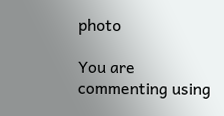photo

You are commenting using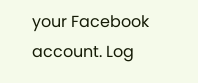your Facebook account. Log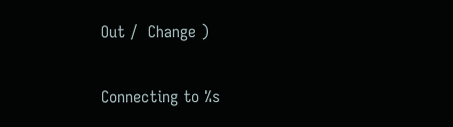Out /  Change )

Connecting to %s